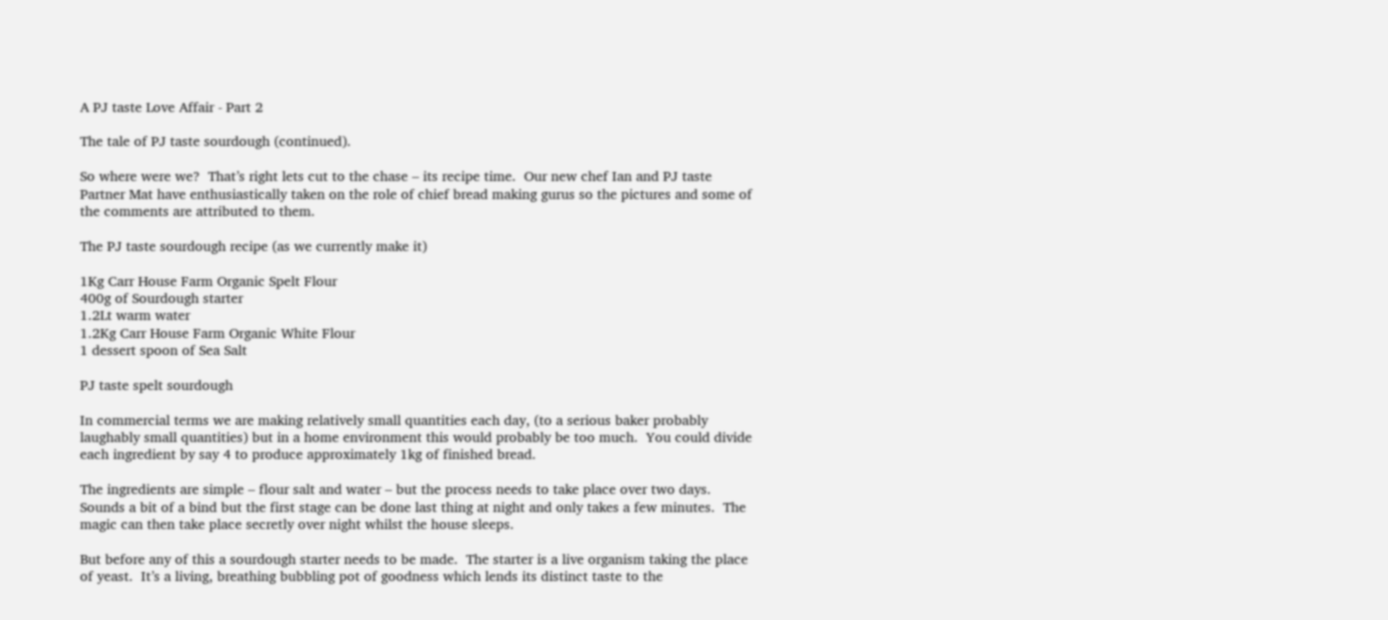A PJ taste Love Affair - Part 2

The tale of PJ taste sourdough (continued).

So where were we?  That’s right lets cut to the chase – its recipe time.  Our new chef Ian and PJ taste Partner Mat have enthusiastically taken on the role of chief bread making gurus so the pictures and some of the comments are attributed to them.

The PJ taste sourdough recipe (as we currently make it)

1Kg Carr House Farm Organic Spelt Flour
400g of Sourdough starter
1.2Lt warm water
1.2Kg Carr House Farm Organic White Flour
1 dessert spoon of Sea Salt

PJ taste spelt sourdough

In commercial terms we are making relatively small quantities each day, (to a serious baker probably laughably small quantities) but in a home environment this would probably be too much.  You could divide each ingredient by say 4 to produce approximately 1kg of finished bread.

The ingredients are simple – flour salt and water – but the process needs to take place over two days.  Sounds a bit of a bind but the first stage can be done last thing at night and only takes a few minutes.  The magic can then take place secretly over night whilst the house sleeps.

But before any of this a sourdough starter needs to be made.  The starter is a live organism taking the place of yeast.  It’s a living, breathing bubbling pot of goodness which lends its distinct taste to the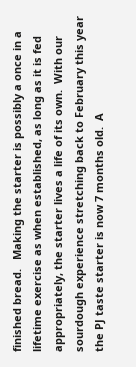finished bread.   Making the starter is possibly a once in a lifetime exercise as when established, as long as it is fed appropriately, the starter lives a life of its own.  With our sourdough experience stretching back to February this year the PJ taste starter is now 7 months old.  A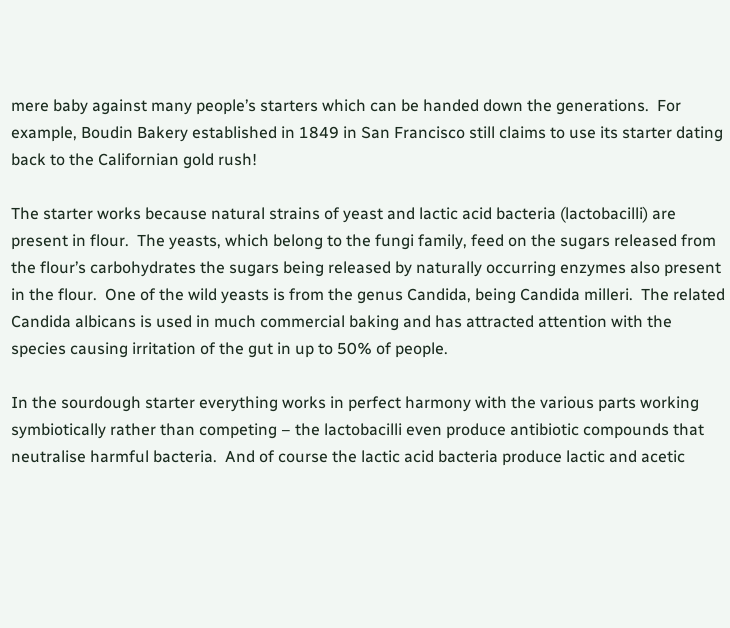mere baby against many people’s starters which can be handed down the generations.  For example, Boudin Bakery established in 1849 in San Francisco still claims to use its starter dating back to the Californian gold rush!

The starter works because natural strains of yeast and lactic acid bacteria (lactobacilli) are present in flour.  The yeasts, which belong to the fungi family, feed on the sugars released from the flour’s carbohydrates the sugars being released by naturally occurring enzymes also present in the flour.  One of the wild yeasts is from the genus Candida, being Candida milleri.  The related Candida albicans is used in much commercial baking and has attracted attention with the species causing irritation of the gut in up to 50% of people.

In the sourdough starter everything works in perfect harmony with the various parts working symbiotically rather than competing – the lactobacilli even produce antibiotic compounds that neutralise harmful bacteria.  And of course the lactic acid bacteria produce lactic and acetic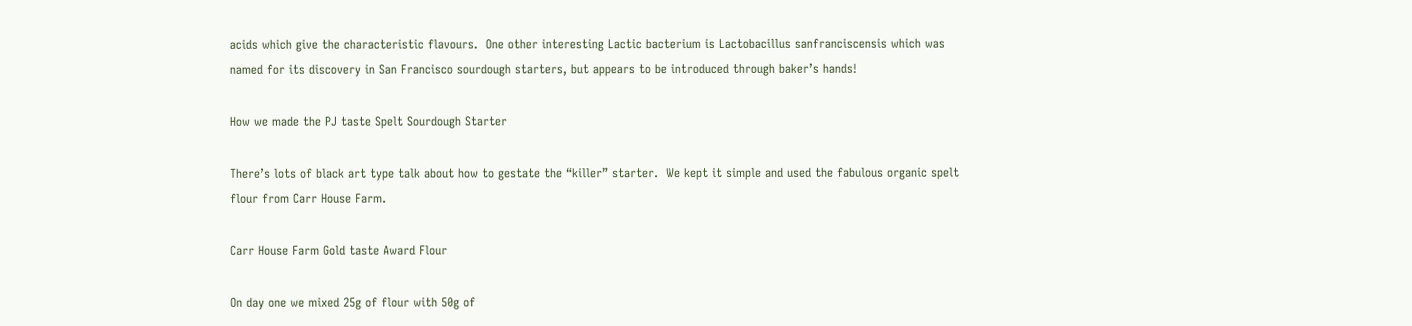acids which give the characteristic flavours.  One other interesting Lactic bacterium is Lactobacillus sanfranciscensis which was named for its discovery in San Francisco sourdough starters, but appears to be introduced through baker’s hands!

How we made the PJ taste Spelt Sourdough Starter

There’s lots of black art type talk about how to gestate the “killer” starter.  We kept it simple and used the fabulous organic spelt flour from Carr House Farm.

Carr House Farm Gold taste Award Flour

On day one we mixed 25g of flour with 50g of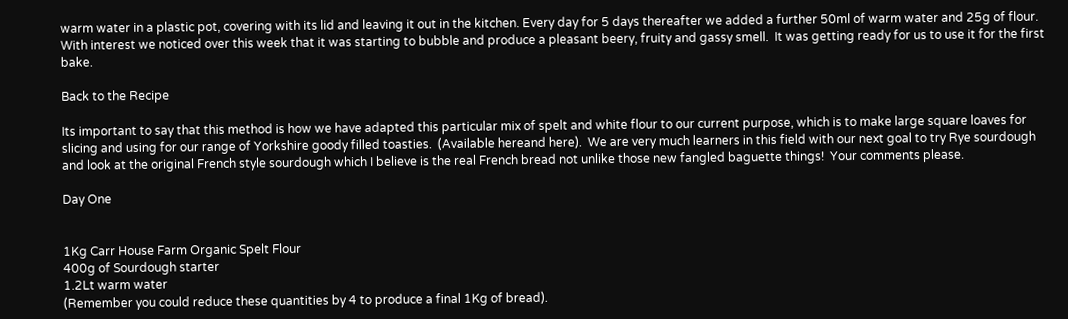warm water in a plastic pot, covering with its lid and leaving it out in the kitchen. Every day for 5 days thereafter we added a further 50ml of warm water and 25g of flour.  With interest we noticed over this week that it was starting to bubble and produce a pleasant beery, fruity and gassy smell.  It was getting ready for us to use it for the first bake.

Back to the Recipe

Its important to say that this method is how we have adapted this particular mix of spelt and white flour to our current purpose, which is to make large square loaves for slicing and using for our range of Yorkshire goody filled toasties.  (Available hereand here).  We are very much learners in this field with our next goal to try Rye sourdough and look at the original French style sourdough which I believe is the real French bread not unlike those new fangled baguette things!  Your comments please.

Day One


1Kg Carr House Farm Organic Spelt Flour
400g of Sourdough starter
1.2Lt warm water
(Remember you could reduce these quantities by 4 to produce a final 1Kg of bread).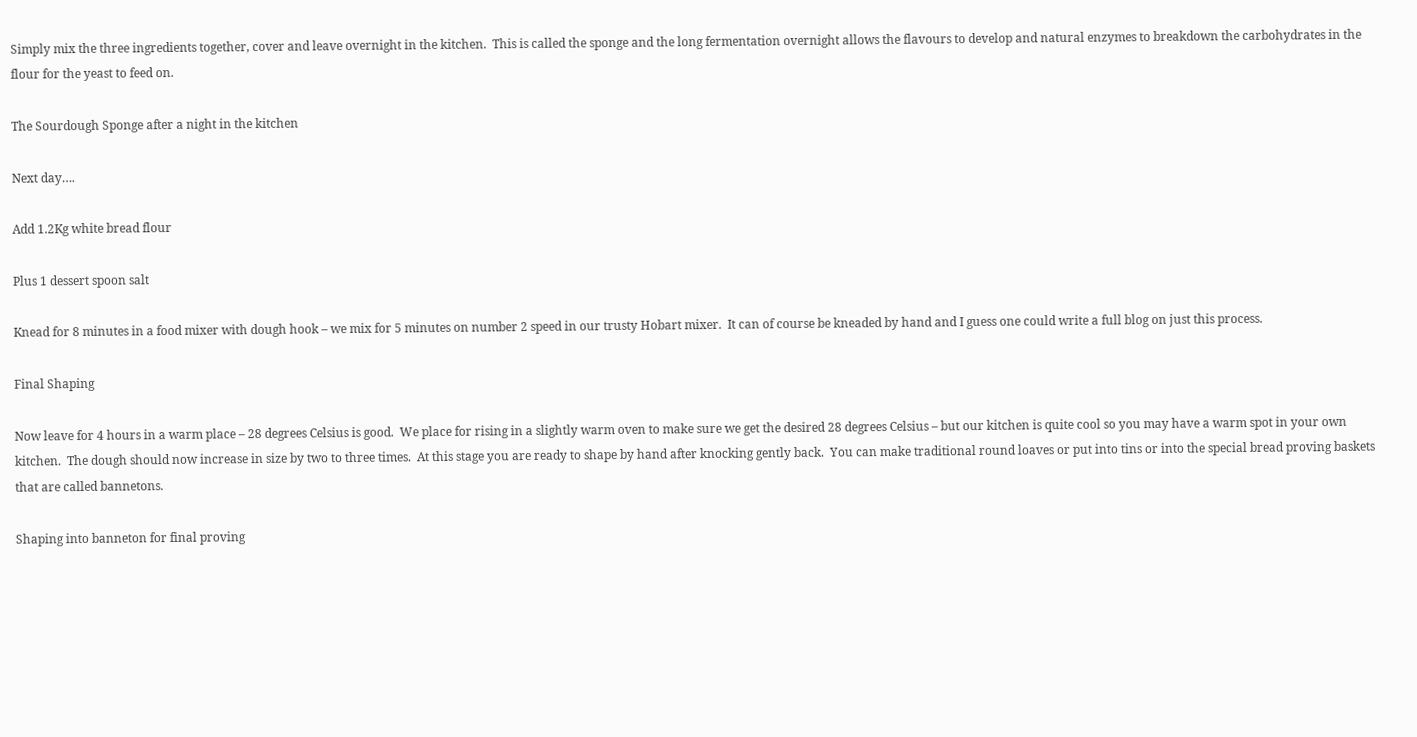Simply mix the three ingredients together, cover and leave overnight in the kitchen.  This is called the sponge and the long fermentation overnight allows the flavours to develop and natural enzymes to breakdown the carbohydrates in the flour for the yeast to feed on.

The Sourdough Sponge after a night in the kitchen

Next day….

Add 1.2Kg white bread flour

Plus 1 dessert spoon salt

Knead for 8 minutes in a food mixer with dough hook – we mix for 5 minutes on number 2 speed in our trusty Hobart mixer.  It can of course be kneaded by hand and I guess one could write a full blog on just this process.

Final Shaping

Now leave for 4 hours in a warm place – 28 degrees Celsius is good.  We place for rising in a slightly warm oven to make sure we get the desired 28 degrees Celsius – but our kitchen is quite cool so you may have a warm spot in your own kitchen.  The dough should now increase in size by two to three times.  At this stage you are ready to shape by hand after knocking gently back.  You can make traditional round loaves or put into tins or into the special bread proving baskets that are called bannetons.

Shaping into banneton for final proving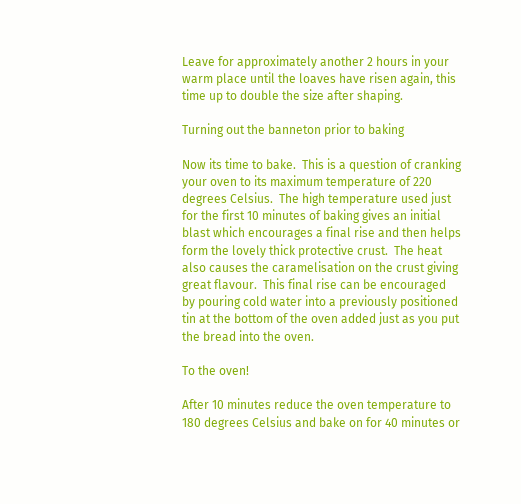Leave for approximately another 2 hours in your warm place until the loaves have risen again, this time up to double the size after shaping.

Turning out the banneton prior to baking

Now its time to bake.  This is a question of cranking your oven to its maximum temperature of 220 degrees Celsius.  The high temperature used just for the first 10 minutes of baking gives an initial blast which encourages a final rise and then helps form the lovely thick protective crust.  The heat also causes the caramelisation on the crust giving great flavour.  This final rise can be encouraged by pouring cold water into a previously positioned tin at the bottom of the oven added just as you put the bread into the oven.

To the oven!

After 10 minutes reduce the oven temperature to 180 degrees Celsius and bake on for 40 minutes or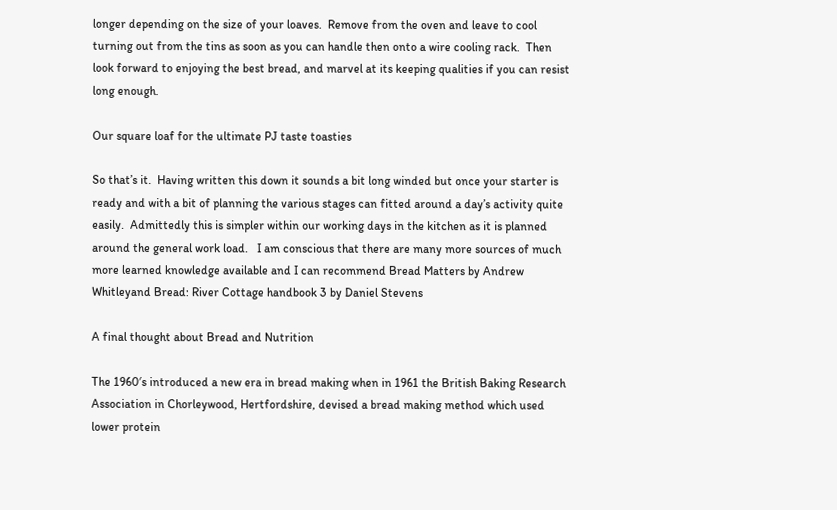longer depending on the size of your loaves.  Remove from the oven and leave to cool turning out from the tins as soon as you can handle then onto a wire cooling rack.  Then look forward to enjoying the best bread, and marvel at its keeping qualities if you can resist long enough.

Our square loaf for the ultimate PJ taste toasties

So that’s it.  Having written this down it sounds a bit long winded but once your starter is ready and with a bit of planning the various stages can fitted around a day’s activity quite easily.  Admittedly this is simpler within our working days in the kitchen as it is planned around the general work load.   I am conscious that there are many more sources of much more learned knowledge available and I can recommend Bread Matters by Andrew Whitleyand Bread: River Cottage handbook 3 by Daniel Stevens

A final thought about Bread and Nutrition

The 1960′s introduced a new era in bread making when in 1961 the British Baking Research Association in Chorleywood, Hertfordshire, devised a bread making method which used lower protein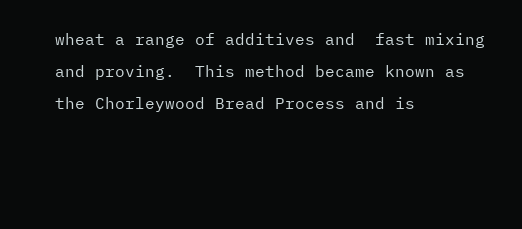wheat a range of additives and  fast mixing and proving.  This method became known as the Chorleywood Bread Process and is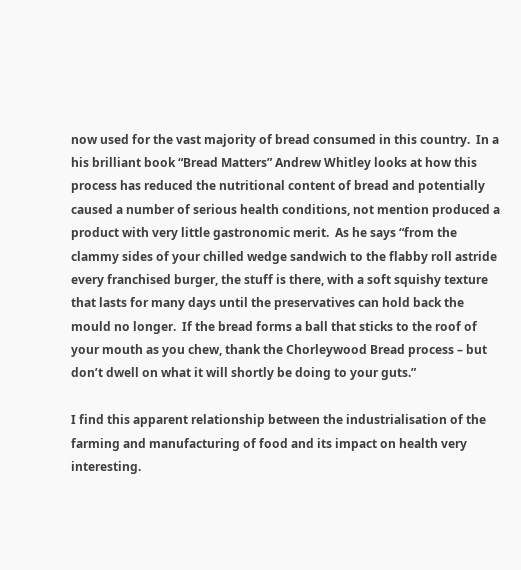now used for the vast majority of bread consumed in this country.  In a his brilliant book “Bread Matters” Andrew Whitley looks at how this process has reduced the nutritional content of bread and potentially caused a number of serious health conditions, not mention produced a product with very little gastronomic merit.  As he says “from the clammy sides of your chilled wedge sandwich to the flabby roll astride every franchised burger, the stuff is there, with a soft squishy texture that lasts for many days until the preservatives can hold back the mould no longer.  If the bread forms a ball that sticks to the roof of your mouth as you chew, thank the Chorleywood Bread process – but don’t dwell on what it will shortly be doing to your guts.”

I find this apparent relationship between the industrialisation of the farming and manufacturing of food and its impact on health very interesting.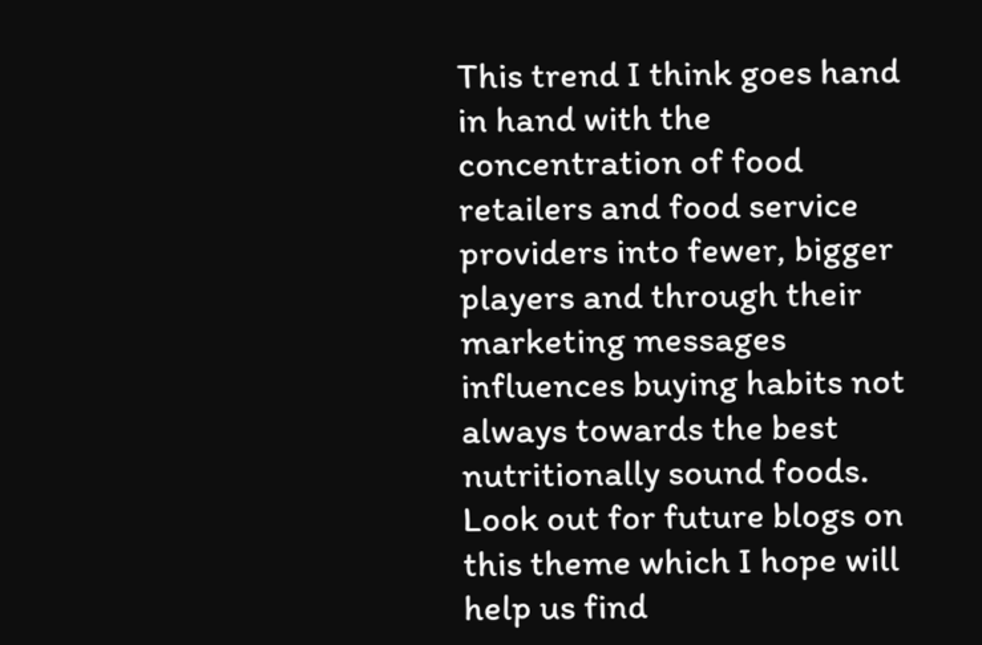This trend I think goes hand in hand with the concentration of food retailers and food service providers into fewer, bigger players and through their marketing messages influences buying habits not always towards the best nutritionally sound foods.  Look out for future blogs on this theme which I hope will help us find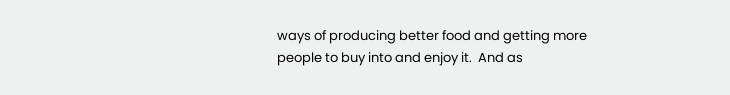ways of producing better food and getting more people to buy into and enjoy it.  And as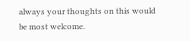always your thoughts on this would be most welcome.